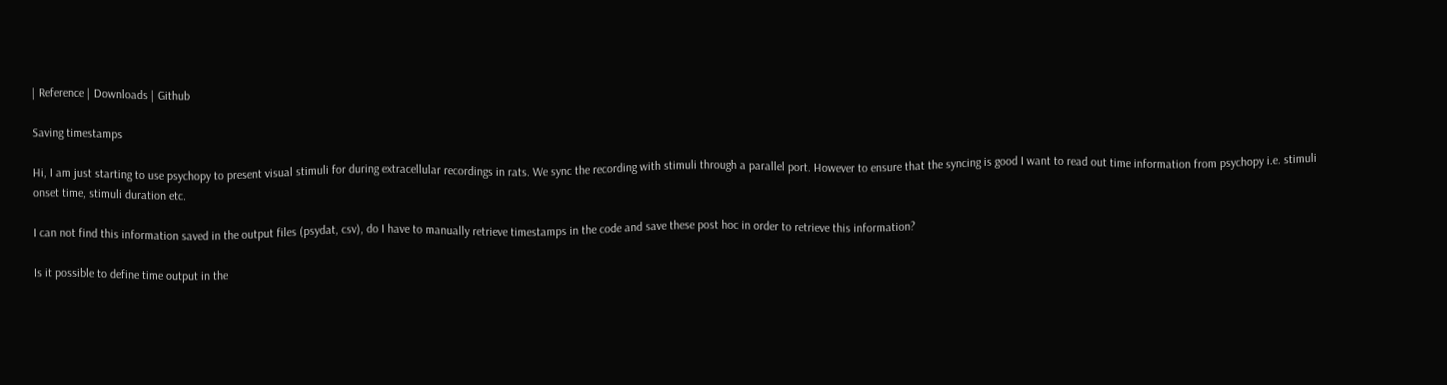| Reference | Downloads | Github

Saving timestamps

Hi, I am just starting to use psychopy to present visual stimuli for during extracellular recordings in rats. We sync the recording with stimuli through a parallel port. However to ensure that the syncing is good I want to read out time information from psychopy i.e. stimuli onset time, stimuli duration etc.

I can not find this information saved in the output files (psydat, csv), do I have to manually retrieve timestamps in the code and save these post hoc in order to retrieve this information?

Is it possible to define time output in the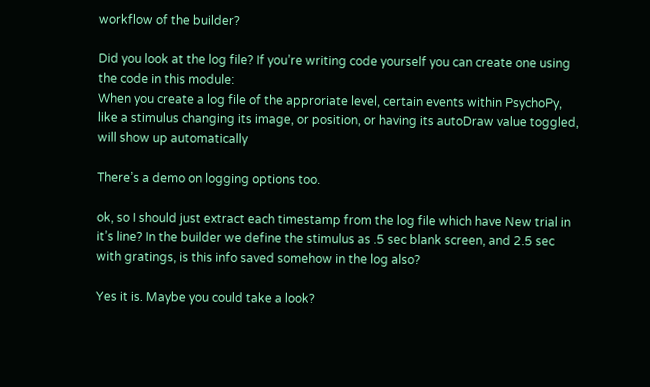workflow of the builder?

Did you look at the log file? If you’re writing code yourself you can create one using the code in this module:
When you create a log file of the approriate level, certain events within PsychoPy, like a stimulus changing its image, or position, or having its autoDraw value toggled, will show up automatically

There’s a demo on logging options too.

ok, so I should just extract each timestamp from the log file which have New trial in it’s line? In the builder we define the stimulus as .5 sec blank screen, and 2.5 sec with gratings, is this info saved somehow in the log also?

Yes it is. Maybe you could take a look?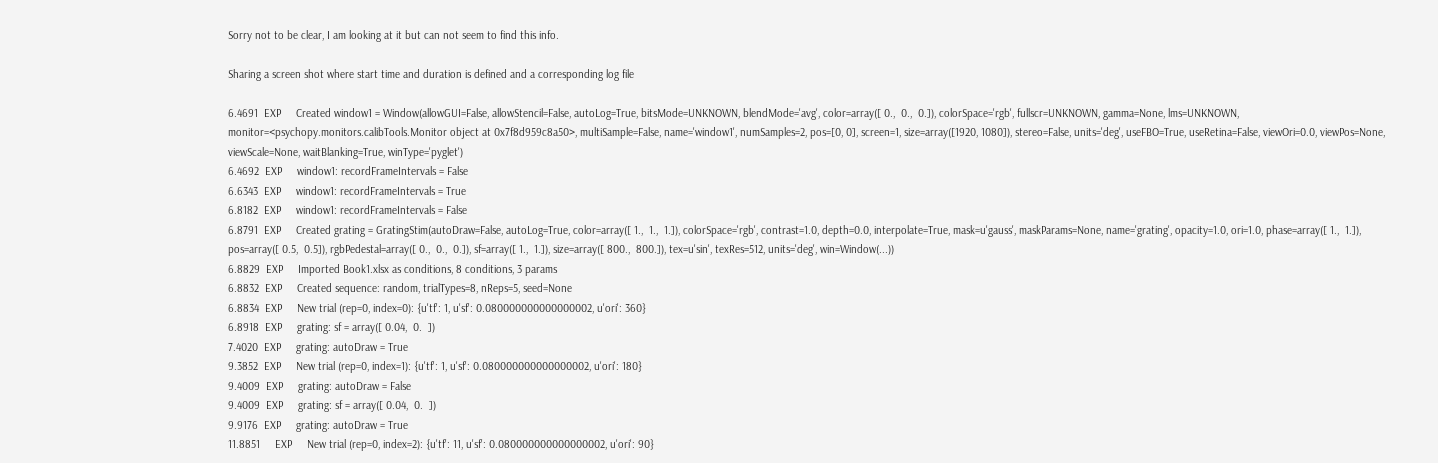Sorry not to be clear, I am looking at it but can not seem to find this info.

Sharing a screen shot where start time and duration is defined and a corresponding log file

6.4691  EXP     Created window1 = Window(allowGUI=False, allowStencil=False, autoLog=True, bitsMode=UNKNOWN, blendMode='avg', color=array([ 0.,  0.,  0.]), colorSpace='rgb', fullscr=UNKNOWN, gamma=None, lms=UNKNOWN, monitor=<psychopy.monitors.calibTools.Monitor object at 0x7f8d959c8a50>, multiSample=False, name='window1', numSamples=2, pos=[0, 0], screen=1, size=array([1920, 1080]), stereo=False, units='deg', useFBO=True, useRetina=False, viewOri=0.0, viewPos=None, viewScale=None, waitBlanking=True, winType='pyglet')
6.4692  EXP     window1: recordFrameIntervals = False
6.6343  EXP     window1: recordFrameIntervals = True
6.8182  EXP     window1: recordFrameIntervals = False
6.8791  EXP     Created grating = GratingStim(autoDraw=False, autoLog=True, color=array([ 1.,  1.,  1.]), colorSpace='rgb', contrast=1.0, depth=0.0, interpolate=True, mask=u'gauss', maskParams=None, name='grating', opacity=1.0, ori=1.0, phase=array([ 1.,  1.]), pos=array([ 0.5,  0.5]), rgbPedestal=array([ 0.,  0.,  0.]), sf=array([ 1.,  1.]), size=array([ 800.,  800.]), tex=u'sin', texRes=512, units='deg', win=Window(...))
6.8829  EXP     Imported Book1.xlsx as conditions, 8 conditions, 3 params
6.8832  EXP     Created sequence: random, trialTypes=8, nReps=5, seed=None
6.8834  EXP     New trial (rep=0, index=0): {u'tf': 1, u'sf': 0.080000000000000002, u'ori': 360}
6.8918  EXP     grating: sf = array([ 0.04,  0.  ])
7.4020  EXP     grating: autoDraw = True
9.3852  EXP     New trial (rep=0, index=1): {u'tf': 1, u'sf': 0.080000000000000002, u'ori': 180}
9.4009  EXP     grating: autoDraw = False
9.4009  EXP     grating: sf = array([ 0.04,  0.  ])
9.9176  EXP     grating: autoDraw = True
11.8851     EXP     New trial (rep=0, index=2): {u'tf': 11, u'sf': 0.080000000000000002, u'ori': 90}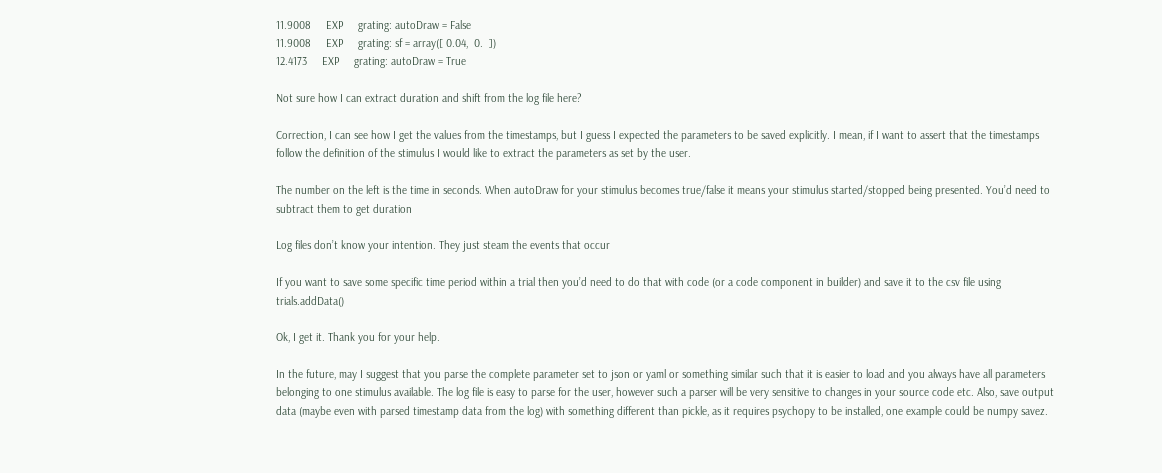11.9008     EXP     grating: autoDraw = False
11.9008     EXP     grating: sf = array([ 0.04,  0.  ])
12.4173     EXP     grating: autoDraw = True

Not sure how I can extract duration and shift from the log file here?

Correction, I can see how I get the values from the timestamps, but I guess I expected the parameters to be saved explicitly. I mean, if I want to assert that the timestamps follow the definition of the stimulus I would like to extract the parameters as set by the user.

The number on the left is the time in seconds. When autoDraw for your stimulus becomes true/false it means your stimulus started/stopped being presented. You’d need to subtract them to get duration

Log files don’t know your intention. They just steam the events that occur

If you want to save some specific time period within a trial then you’d need to do that with code (or a code component in builder) and save it to the csv file using trials.addData()

Ok, I get it. Thank you for your help.

In the future, may I suggest that you parse the complete parameter set to json or yaml or something similar such that it is easier to load and you always have all parameters belonging to one stimulus available. The log file is easy to parse for the user, however such a parser will be very sensitive to changes in your source code etc. Also, save output data (maybe even with parsed timestamp data from the log) with something different than pickle, as it requires psychopy to be installed, one example could be numpy savez.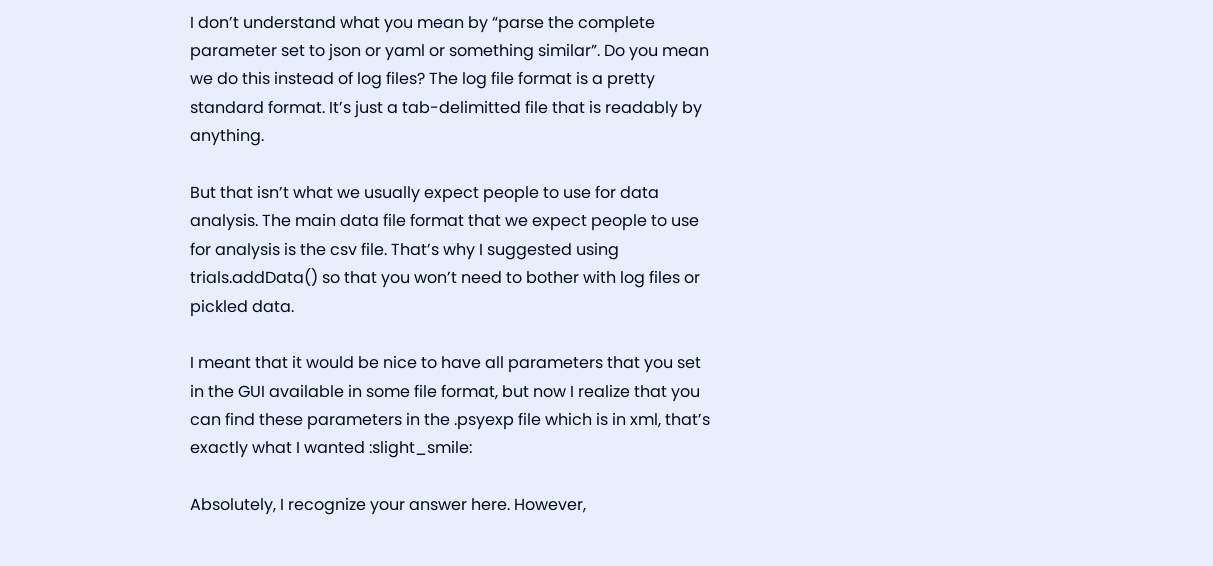I don’t understand what you mean by “parse the complete parameter set to json or yaml or something similar”. Do you mean we do this instead of log files? The log file format is a pretty standard format. It’s just a tab-delimitted file that is readably by anything.

But that isn’t what we usually expect people to use for data analysis. The main data file format that we expect people to use for analysis is the csv file. That’s why I suggested using trials.addData() so that you won’t need to bother with log files or pickled data.

I meant that it would be nice to have all parameters that you set in the GUI available in some file format, but now I realize that you can find these parameters in the .psyexp file which is in xml, that’s exactly what I wanted :slight_smile:

Absolutely, I recognize your answer here. However,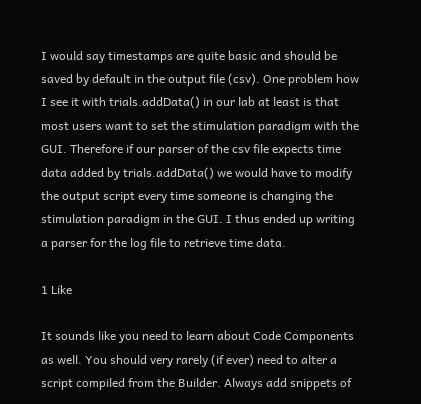I would say timestamps are quite basic and should be saved by default in the output file (csv). One problem how I see it with trials.addData() in our lab at least is that most users want to set the stimulation paradigm with the GUI. Therefore if our parser of the csv file expects time data added by trials.addData() we would have to modify the output script every time someone is changing the stimulation paradigm in the GUI. I thus ended up writing a parser for the log file to retrieve time data.

1 Like

It sounds like you need to learn about Code Components as well. You should very rarely (if ever) need to alter a script compiled from the Builder. Always add snippets of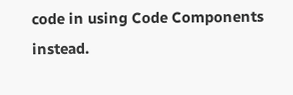code in using Code Components instead.